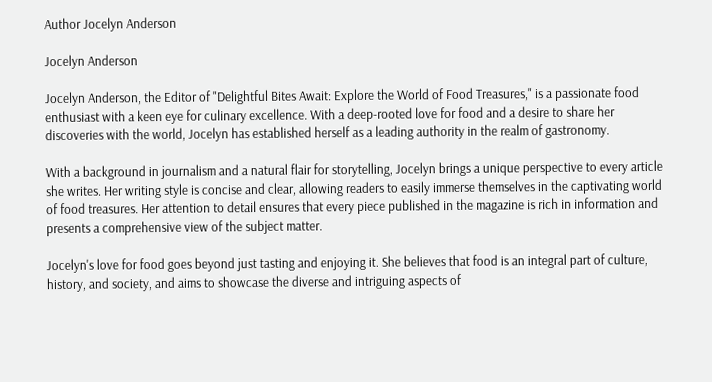Author Jocelyn Anderson

Jocelyn Anderson

Jocelyn Anderson, the Editor of "Delightful Bites Await: Explore the World of Food Treasures," is a passionate food enthusiast with a keen eye for culinary excellence. With a deep-rooted love for food and a desire to share her discoveries with the world, Jocelyn has established herself as a leading authority in the realm of gastronomy.

With a background in journalism and a natural flair for storytelling, Jocelyn brings a unique perspective to every article she writes. Her writing style is concise and clear, allowing readers to easily immerse themselves in the captivating world of food treasures. Her attention to detail ensures that every piece published in the magazine is rich in information and presents a comprehensive view of the subject matter.

Jocelyn's love for food goes beyond just tasting and enjoying it. She believes that food is an integral part of culture, history, and society, and aims to showcase the diverse and intriguing aspects of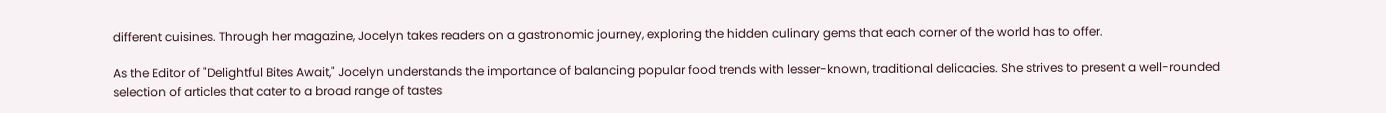different cuisines. Through her magazine, Jocelyn takes readers on a gastronomic journey, exploring the hidden culinary gems that each corner of the world has to offer.

As the Editor of "Delightful Bites Await," Jocelyn understands the importance of balancing popular food trends with lesser-known, traditional delicacies. She strives to present a well-rounded selection of articles that cater to a broad range of tastes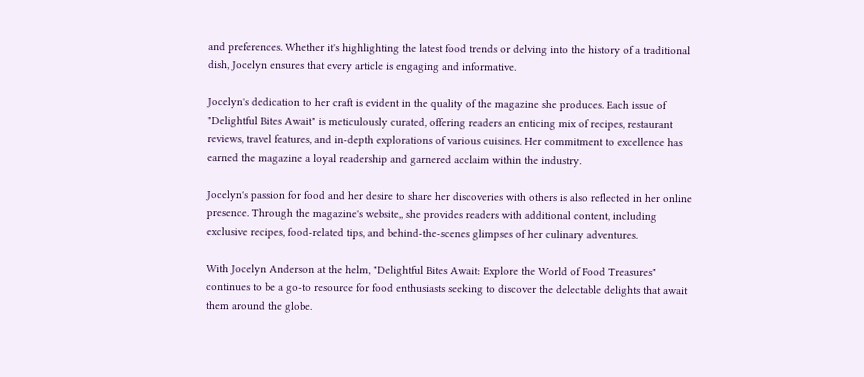and preferences. Whether it's highlighting the latest food trends or delving into the history of a traditional dish, Jocelyn ensures that every article is engaging and informative.

Jocelyn's dedication to her craft is evident in the quality of the magazine she produces. Each issue of "Delightful Bites Await" is meticulously curated, offering readers an enticing mix of recipes, restaurant reviews, travel features, and in-depth explorations of various cuisines. Her commitment to excellence has earned the magazine a loyal readership and garnered acclaim within the industry.

Jocelyn's passion for food and her desire to share her discoveries with others is also reflected in her online presence. Through the magazine's website,, she provides readers with additional content, including exclusive recipes, food-related tips, and behind-the-scenes glimpses of her culinary adventures.

With Jocelyn Anderson at the helm, "Delightful Bites Await: Explore the World of Food Treasures" continues to be a go-to resource for food enthusiasts seeking to discover the delectable delights that await them around the globe.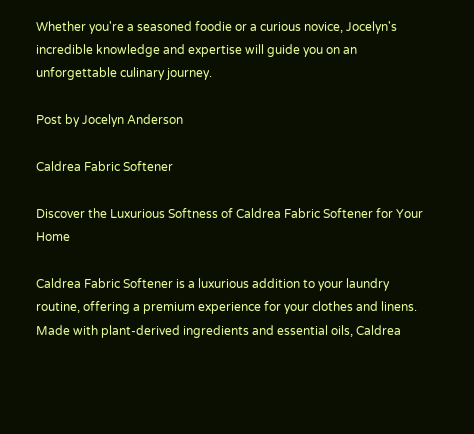Whether you're a seasoned foodie or a curious novice, Jocelyn's incredible knowledge and expertise will guide you on an unforgettable culinary journey.

Post by Jocelyn Anderson

Caldrea Fabric Softener

Discover the Luxurious Softness of Caldrea Fabric Softener for Your Home

Caldrea Fabric Softener is a luxurious addition to your laundry routine, offering a premium experience for your clothes and linens. Made with plant-derived ingredients and essential oils, Caldrea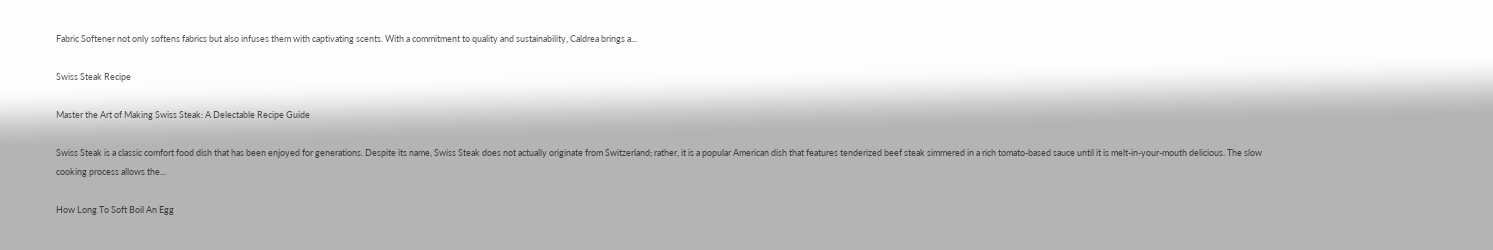Fabric Softener not only softens fabrics but also infuses them with captivating scents. With a commitment to quality and sustainability, Caldrea brings a...

Swiss Steak Recipe

Master the Art of Making Swiss Steak: A Delectable Recipe Guide

Swiss Steak is a classic comfort food dish that has been enjoyed for generations. Despite its name, Swiss Steak does not actually originate from Switzerland; rather, it is a popular American dish that features tenderized beef steak simmered in a rich tomato-based sauce until it is melt-in-your-mouth delicious. The slow cooking process allows the...

How Long To Soft Boil An Egg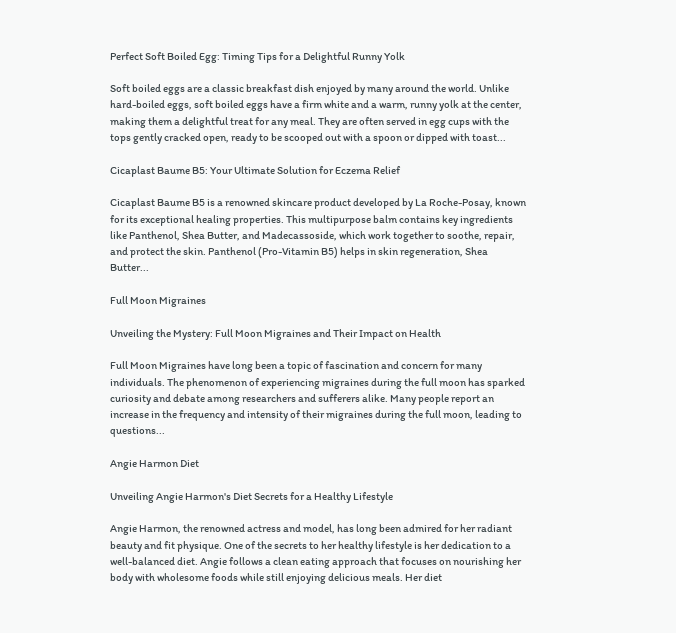Perfect Soft Boiled Egg: Timing Tips for a Delightful Runny Yolk

Soft boiled eggs are a classic breakfast dish enjoyed by many around the world. Unlike hard-boiled eggs, soft boiled eggs have a firm white and a warm, runny yolk at the center, making them a delightful treat for any meal. They are often served in egg cups with the tops gently cracked open, ready to be scooped out with a spoon or dipped with toast...

Cicaplast Baume B5: Your Ultimate Solution for Eczema Relief

Cicaplast Baume B5 is a renowned skincare product developed by La Roche-Posay, known for its exceptional healing properties. This multipurpose balm contains key ingredients like Panthenol, Shea Butter, and Madecassoside, which work together to soothe, repair, and protect the skin. Panthenol (Pro-Vitamin B5) helps in skin regeneration, Shea Butter...

Full Moon Migraines

Unveiling the Mystery: Full Moon Migraines and Their Impact on Health

Full Moon Migraines have long been a topic of fascination and concern for many individuals. The phenomenon of experiencing migraines during the full moon has sparked curiosity and debate among researchers and sufferers alike. Many people report an increase in the frequency and intensity of their migraines during the full moon, leading to questions...

Angie Harmon Diet

Unveiling Angie Harmon's Diet Secrets for a Healthy Lifestyle

Angie Harmon, the renowned actress and model, has long been admired for her radiant beauty and fit physique. One of the secrets to her healthy lifestyle is her dedication to a well-balanced diet. Angie follows a clean eating approach that focuses on nourishing her body with wholesome foods while still enjoying delicious meals. Her diet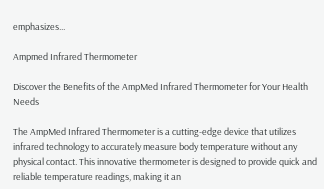emphasizes...

Ampmed Infrared Thermometer

Discover the Benefits of the AmpMed Infrared Thermometer for Your Health Needs

The AmpMed Infrared Thermometer is a cutting-edge device that utilizes infrared technology to accurately measure body temperature without any physical contact. This innovative thermometer is designed to provide quick and reliable temperature readings, making it an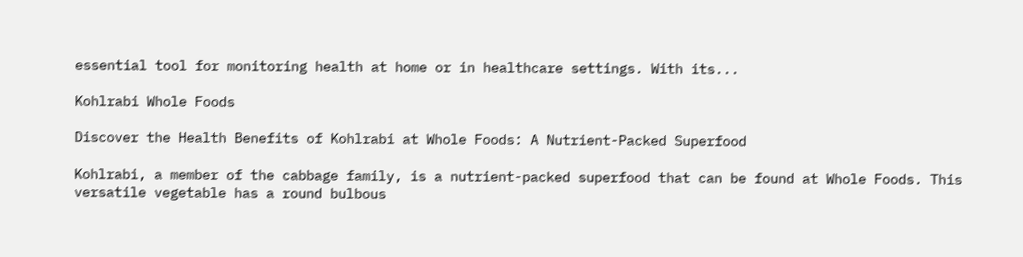essential tool for monitoring health at home or in healthcare settings. With its...

Kohlrabi Whole Foods

Discover the Health Benefits of Kohlrabi at Whole Foods: A Nutrient-Packed Superfood

Kohlrabi, a member of the cabbage family, is a nutrient-packed superfood that can be found at Whole Foods. This versatile vegetable has a round bulbous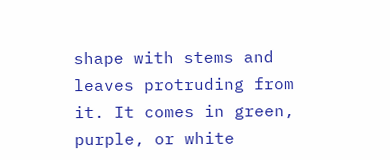shape with stems and leaves protruding from it. It comes in green, purple, or white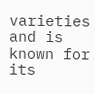varieties and is known for its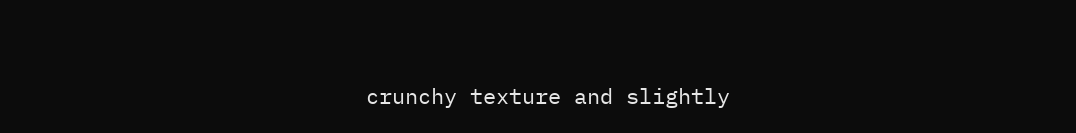crunchy texture and slightly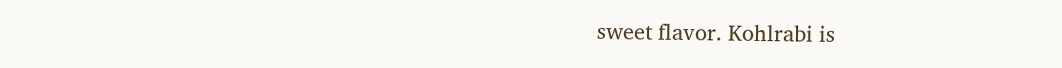sweet flavor. Kohlrabi is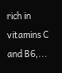rich in vitamins C and B6,...